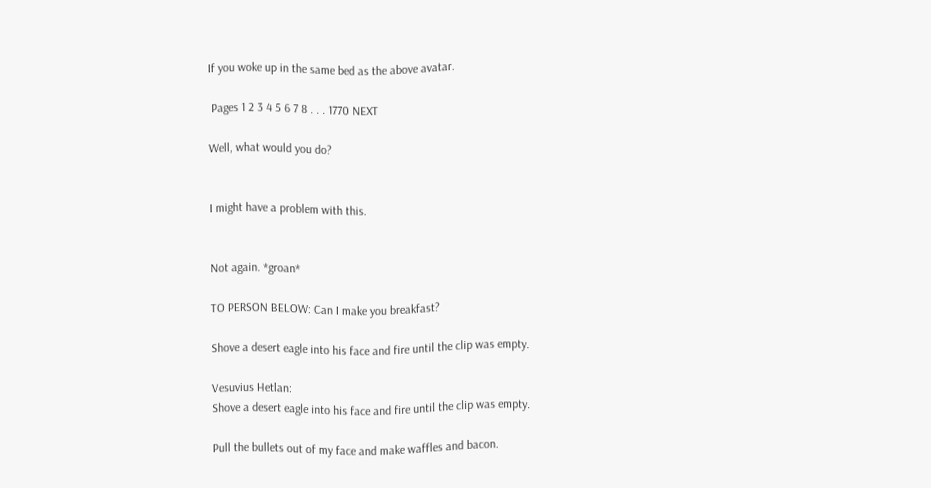If you woke up in the same bed as the above avatar.

 Pages 1 2 3 4 5 6 7 8 . . . 1770 NEXT

Well, what would you do?


I might have a problem with this.


Not again. *groan*

TO PERSON BELOW: Can I make you breakfast?

Shove a desert eagle into his face and fire until the clip was empty.

Vesuvius Hetlan:
Shove a desert eagle into his face and fire until the clip was empty.

Pull the bullets out of my face and make waffles and bacon.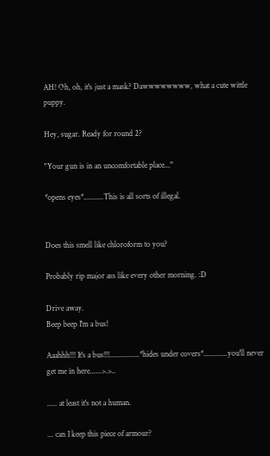AH! Oh, oh, it's just a mask? Dawwwwwwww, what a cute wittle puppy.

Hey, sugar. Ready for round 2?

"Your gun is in an uncomfortable place..."

*opens eyes*..........This is all sorts of illegal.


Does this smell like chloroform to you?

Probably rip major ass like every other morning. :D

Drive away.
Beep beep I'm a bus!

Aaahhh!!! It's a bus!!!...............*hides under covers*............you'll never get me in here......>.>..

..... at least it's not a human.

... can I keep this piece of armour?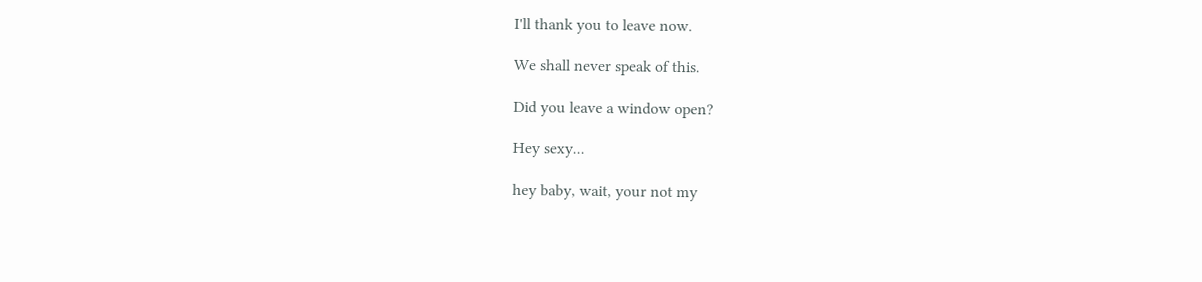I'll thank you to leave now.

We shall never speak of this.

Did you leave a window open?

Hey sexy...

hey baby, wait, your not my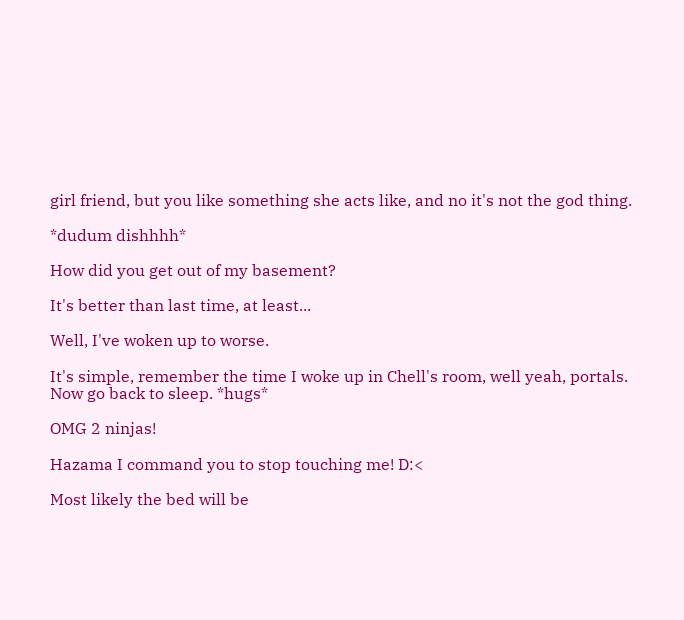girl friend, but you like something she acts like, and no it's not the god thing.

*dudum dishhhh*

How did you get out of my basement?

It's better than last time, at least...

Well, I've woken up to worse.

It's simple, remember the time I woke up in Chell's room, well yeah, portals.
Now go back to sleep. *hugs*

OMG 2 ninjas!

Hazama I command you to stop touching me! D:<

Most likely the bed will be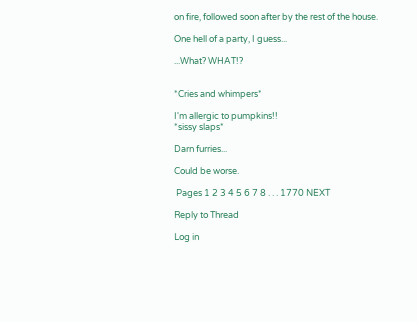on fire, followed soon after by the rest of the house.

One hell of a party, I guess...

...What? WHAT!?


*Cries and whimpers*

I'm allergic to pumpkins!!
*sissy slaps*

Darn furries...

Could be worse.

 Pages 1 2 3 4 5 6 7 8 . . . 1770 NEXT

Reply to Thread

Log in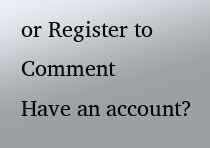or Register to Comment
Have an account?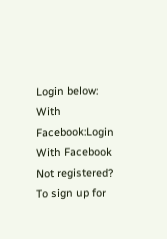Login below:
With Facebook:Login With Facebook
Not registered? To sign up for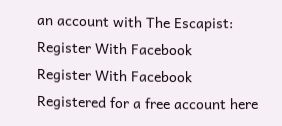an account with The Escapist:
Register With Facebook
Register With Facebook
Registered for a free account here